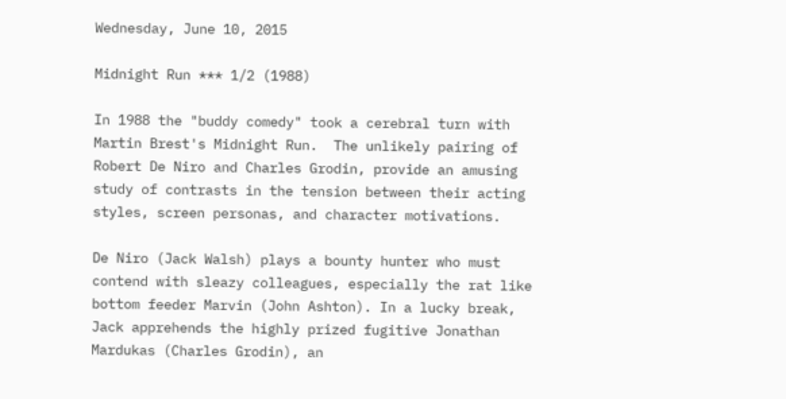Wednesday, June 10, 2015

Midnight Run *** 1/2 (1988)

In 1988 the "buddy comedy" took a cerebral turn with Martin Brest's Midnight Run.  The unlikely pairing of Robert De Niro and Charles Grodin, provide an amusing study of contrasts in the tension between their acting styles, screen personas, and character motivations.

De Niro (Jack Walsh) plays a bounty hunter who must contend with sleazy colleagues, especially the rat like bottom feeder Marvin (John Ashton). In a lucky break, Jack apprehends the highly prized fugitive Jonathan Mardukas (Charles Grodin), an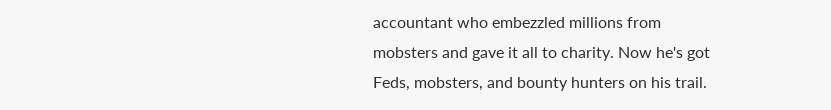accountant who embezzled millions from mobsters and gave it all to charity. Now he's got Feds, mobsters, and bounty hunters on his trail.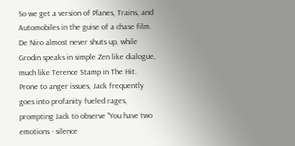So we get a version of Planes, Trains, and Automobiles in the guise of a chase film.  De Niro almost never shuts up, while Grodin speaks in simple Zen like dialogue, much like Terence Stamp in The Hit.  Prone to anger issues, Jack frequently goes into profanity fueled rages, prompting Jack to observe "You have two emotions - silence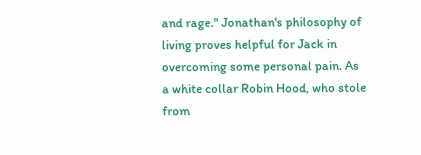and rage." Jonathan's philosophy of living proves helpful for Jack in overcoming some personal pain. As a white collar Robin Hood, who stole from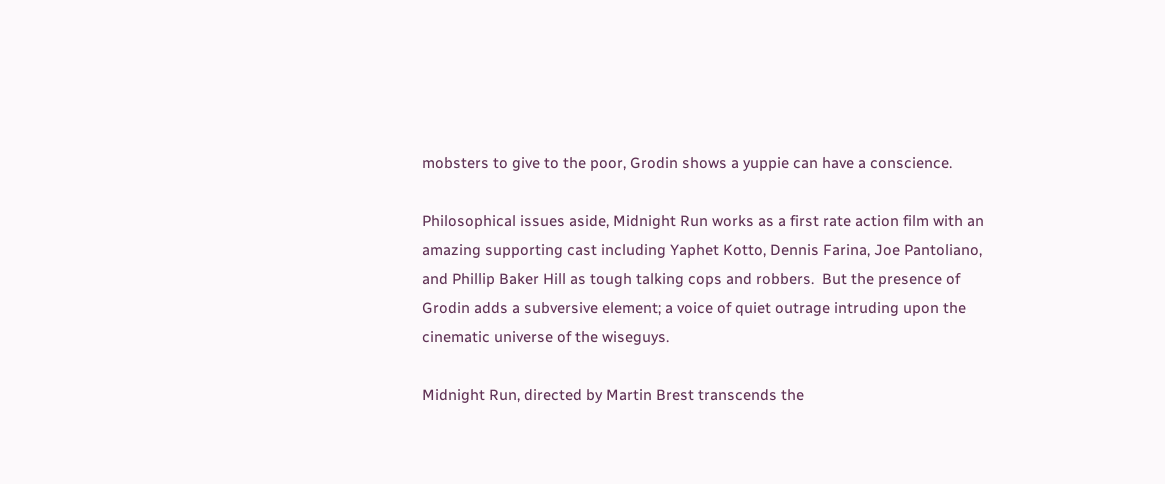mobsters to give to the poor, Grodin shows a yuppie can have a conscience.

Philosophical issues aside, Midnight Run works as a first rate action film with an amazing supporting cast including Yaphet Kotto, Dennis Farina, Joe Pantoliano, and Phillip Baker Hill as tough talking cops and robbers.  But the presence of Grodin adds a subversive element; a voice of quiet outrage intruding upon the cinematic universe of the wiseguys.

Midnight Run, directed by Martin Brest transcends the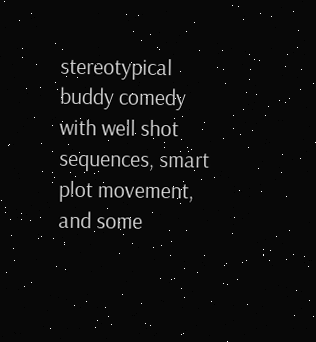stereotypical buddy comedy with well shot sequences, smart plot movement, and some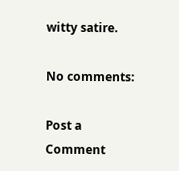witty satire.

No comments:

Post a Comment